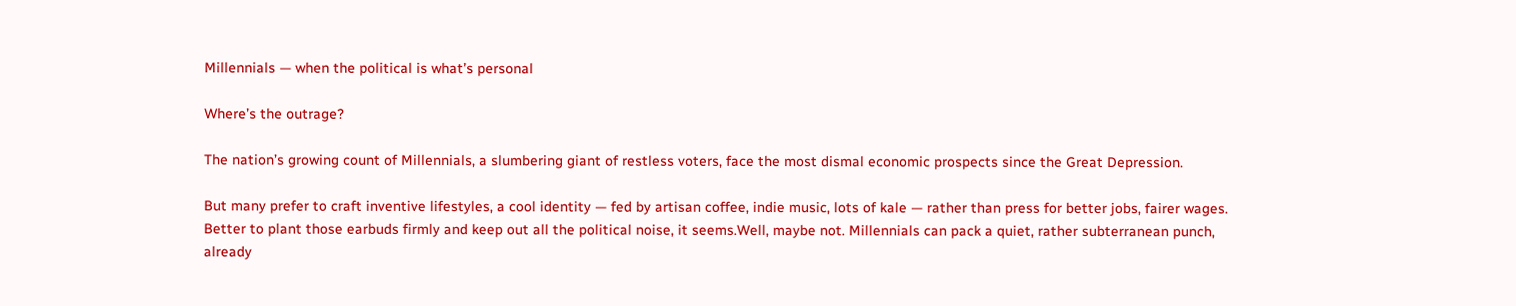Millennials — when the political is what’s personal

Where’s the outrage?

The nation’s growing count of Millennials, a slumbering giant of restless voters, face the most dismal economic prospects since the Great Depression.

But many prefer to craft inventive lifestyles, a cool identity — fed by artisan coffee, indie music, lots of kale — rather than press for better jobs, fairer wages. Better to plant those earbuds firmly and keep out all the political noise, it seems.Well, maybe not. Millennials can pack a quiet, rather subterranean punch, already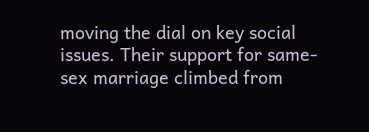moving the dial on key social issues. Their support for same-sex marriage climbed from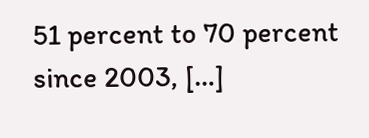51 percent to 70 percent since 2003, […]